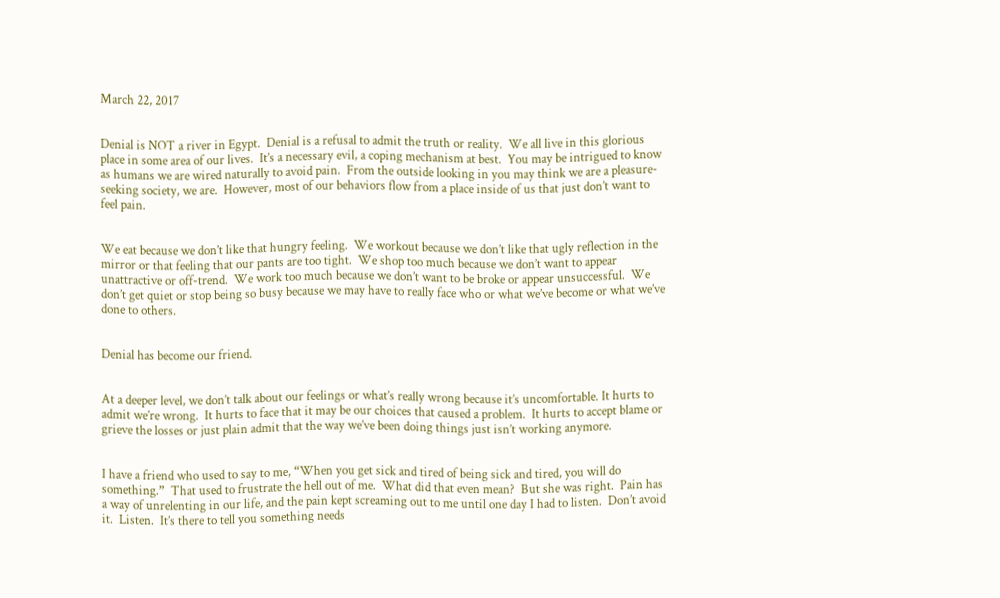March 22, 2017


Denial is NOT a river in Egypt.  Denial is a refusal to admit the truth or reality.  We all live in this glorious place in some area of our lives.  It’s a necessary evil, a coping mechanism at best.  You may be intrigued to know as humans we are wired naturally to avoid pain.  From the outside looking in you may think we are a pleasure-seeking society, we are.  However, most of our behaviors flow from a place inside of us that just don’t want to feel pain.


We eat because we don’t like that hungry feeling.  We workout because we don’t like that ugly reflection in the mirror or that feeling that our pants are too tight.  We shop too much because we don’t want to appear unattractive or off-trend.  We work too much because we don’t want to be broke or appear unsuccessful.  We don’t get quiet or stop being so busy because we may have to really face who or what we’ve become or what we’ve done to others.


Denial has become our friend.


At a deeper level, we don’t talk about our feelings or what’s really wrong because it’s uncomfortable. It hurts to admit we’re wrong.  It hurts to face that it may be our choices that caused a problem.  It hurts to accept blame or grieve the losses or just plain admit that the way we’ve been doing things just isn’t working anymore.


I have a friend who used to say to me, “When you get sick and tired of being sick and tired, you will do something.”  That used to frustrate the hell out of me.  What did that even mean?  But she was right.  Pain has a way of unrelenting in our life, and the pain kept screaming out to me until one day I had to listen.  Don’t avoid it.  Listen.  It’s there to tell you something needs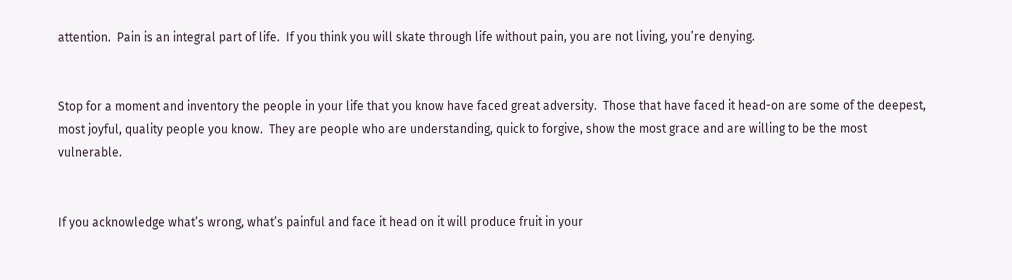attention.  Pain is an integral part of life.  If you think you will skate through life without pain, you are not living, you’re denying.


Stop for a moment and inventory the people in your life that you know have faced great adversity.  Those that have faced it head-on are some of the deepest, most joyful, quality people you know.  They are people who are understanding, quick to forgive, show the most grace and are willing to be the most vulnerable.


If you acknowledge what’s wrong, what’s painful and face it head on it will produce fruit in your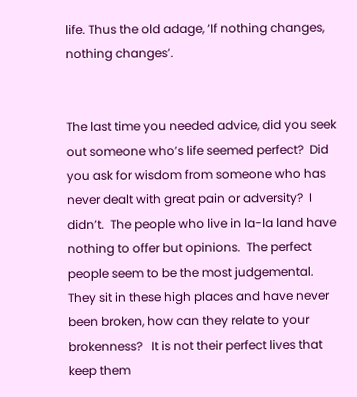life. Thus the old adage, ‘If nothing changes, nothing changes’.


The last time you needed advice, did you seek out someone who’s life seemed perfect?  Did you ask for wisdom from someone who has never dealt with great pain or adversity?  I didn’t.  The people who live in la-la land have nothing to offer but opinions.  The perfect people seem to be the most judgemental.  They sit in these high places and have never been broken, how can they relate to your brokenness?   It is not their perfect lives that keep them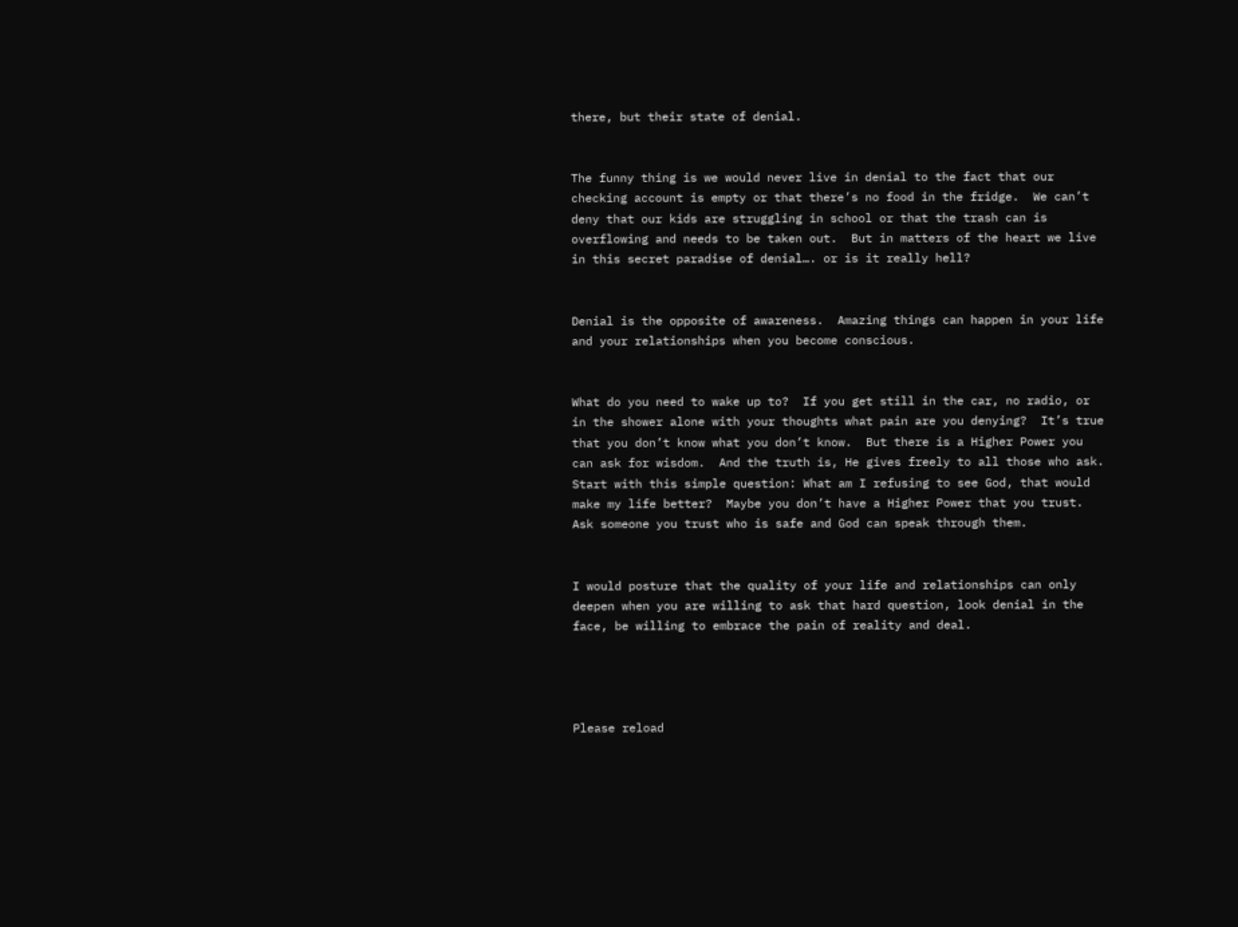there, but their state of denial.


The funny thing is we would never live in denial to the fact that our checking account is empty or that there’s no food in the fridge.  We can’t deny that our kids are struggling in school or that the trash can is overflowing and needs to be taken out.  But in matters of the heart we live in this secret paradise of denial…. or is it really hell?


Denial is the opposite of awareness.  Amazing things can happen in your life and your relationships when you become conscious.


What do you need to wake up to?  If you get still in the car, no radio, or in the shower alone with your thoughts what pain are you denying?  It’s true that you don’t know what you don’t know.  But there is a Higher Power you can ask for wisdom.  And the truth is, He gives freely to all those who ask.  Start with this simple question: What am I refusing to see God, that would make my life better?  Maybe you don’t have a Higher Power that you trust.  Ask someone you trust who is safe and God can speak through them.


I would posture that the quality of your life and relationships can only deepen when you are willing to ask that hard question, look denial in the face, be willing to embrace the pain of reality and deal.




Please reload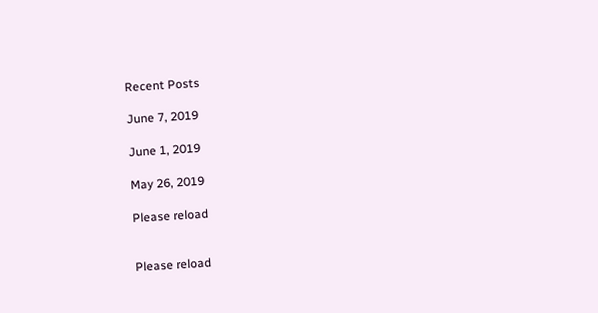Recent Posts

June 7, 2019

June 1, 2019

May 26, 2019

Please reload


Please reload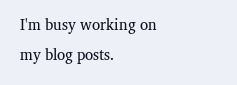I'm busy working on my blog posts.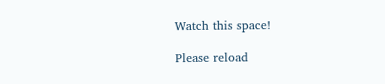Watch this space!

Please reload